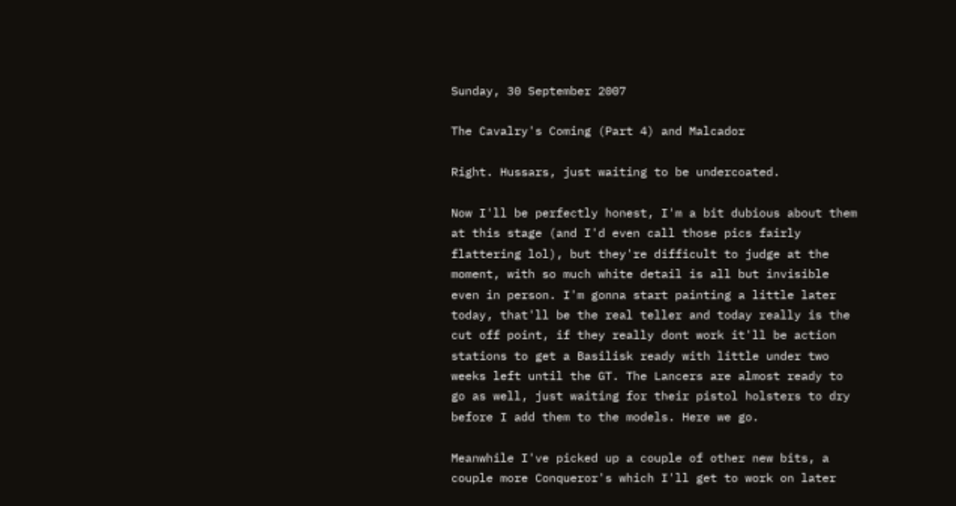Sunday, 30 September 2007

The Cavalry's Coming (Part 4) and Malcador

Right. Hussars, just waiting to be undercoated.

Now I'll be perfectly honest, I'm a bit dubious about them at this stage (and I'd even call those pics fairly flattering lol), but they're difficult to judge at the moment, with so much white detail is all but invisible even in person. I'm gonna start painting a little later today, that'll be the real teller and today really is the cut off point, if they really dont work it'll be action stations to get a Basilisk ready with little under two weeks left until the GT. The Lancers are almost ready to go as well, just waiting for their pistol holsters to dry before I add them to the models. Here we go.

Meanwhile I've picked up a couple of other new bits, a couple more Conqueror's which I'll get to work on later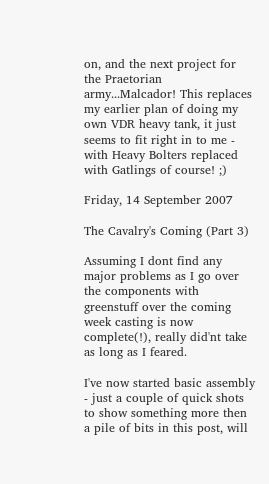on, and the next project for the Praetorian army...Malcador! This replaces my earlier plan of doing my own VDR heavy tank, it just seems to fit right in to me - with Heavy Bolters replaced with Gatlings of course! ;)

Friday, 14 September 2007

The Cavalry's Coming (Part 3)

Assuming I dont find any major problems as I go over the components with greenstuff over the coming week casting is now complete(!), really did'nt take as long as I feared.

I've now started basic assembly - just a couple of quick shots to show something more then a pile of bits in this post, will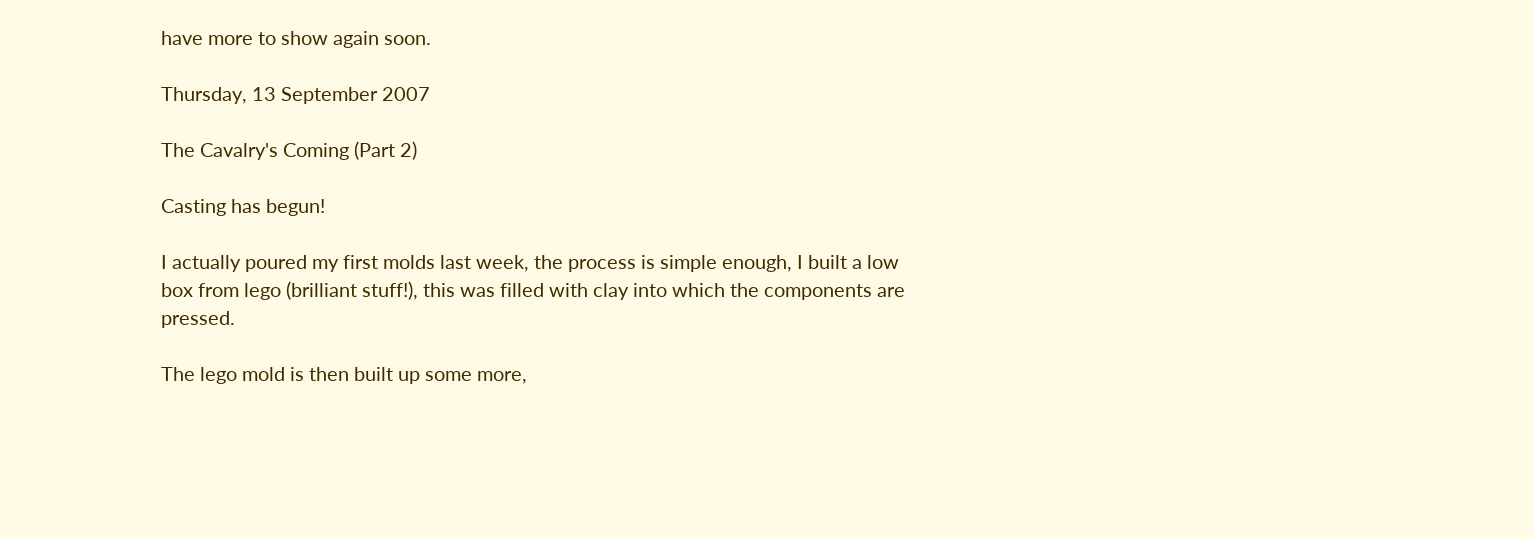have more to show again soon.

Thursday, 13 September 2007

The Cavalry's Coming (Part 2)

Casting has begun!

I actually poured my first molds last week, the process is simple enough, I built a low box from lego (brilliant stuff!), this was filled with clay into which the components are pressed.

The lego mold is then built up some more,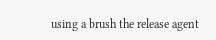using a brush the release agent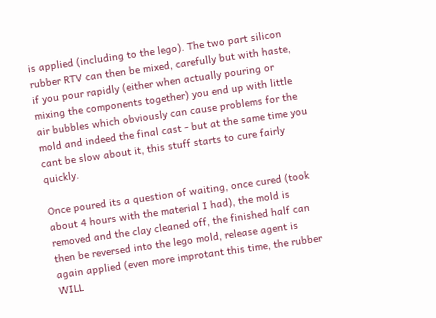is applied (including to the lego). The two part silicon rubber RTV can then be mixed, carefully but with haste, if you pour rapidly (either when actually pouring or mixing the components together) you end up with little air bubbles which obviously can cause problems for the mold and indeed the final cast - but at the same time you cant be slow about it, this stuff starts to cure fairly quickly.

Once poured its a question of waiting, once cured (took about 4 hours with the material I had), the mold is removed and the clay cleaned off, the finished half can then be reversed into the lego mold, release agent is again applied (even more improtant this time, the rubber WILL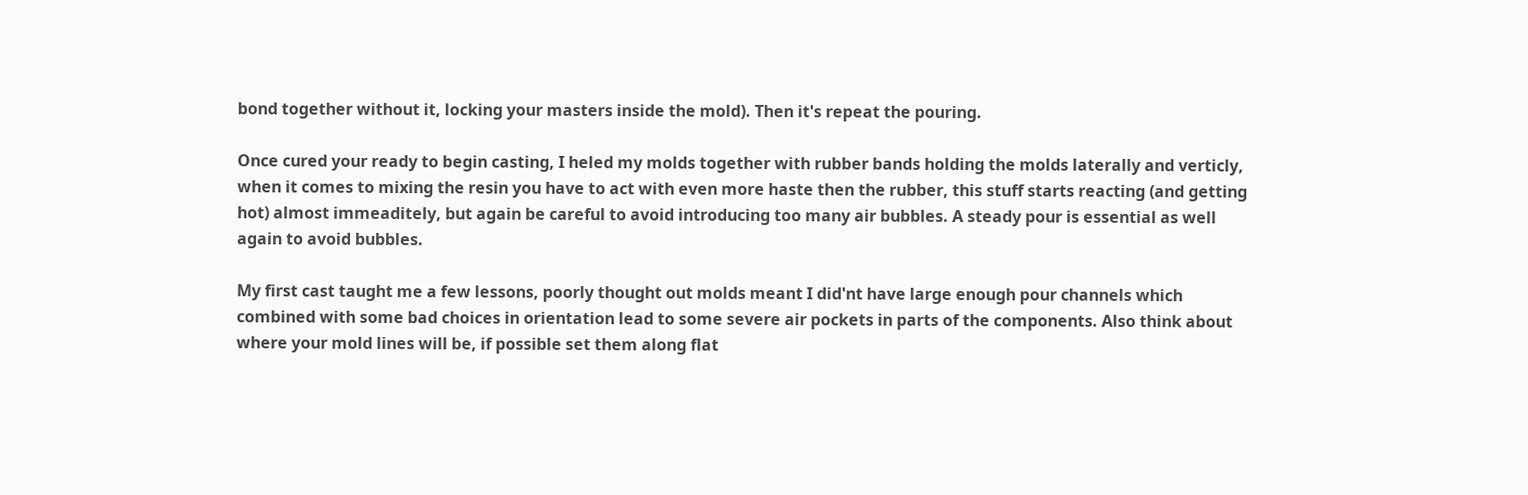bond together without it, locking your masters inside the mold). Then it's repeat the pouring.

Once cured your ready to begin casting, I heled my molds together with rubber bands holding the molds laterally and verticly, when it comes to mixing the resin you have to act with even more haste then the rubber, this stuff starts reacting (and getting hot) almost immeaditely, but again be careful to avoid introducing too many air bubbles. A steady pour is essential as well again to avoid bubbles.

My first cast taught me a few lessons, poorly thought out molds meant I did'nt have large enough pour channels which combined with some bad choices in orientation lead to some severe air pockets in parts of the components. Also think about where your mold lines will be, if possible set them along flat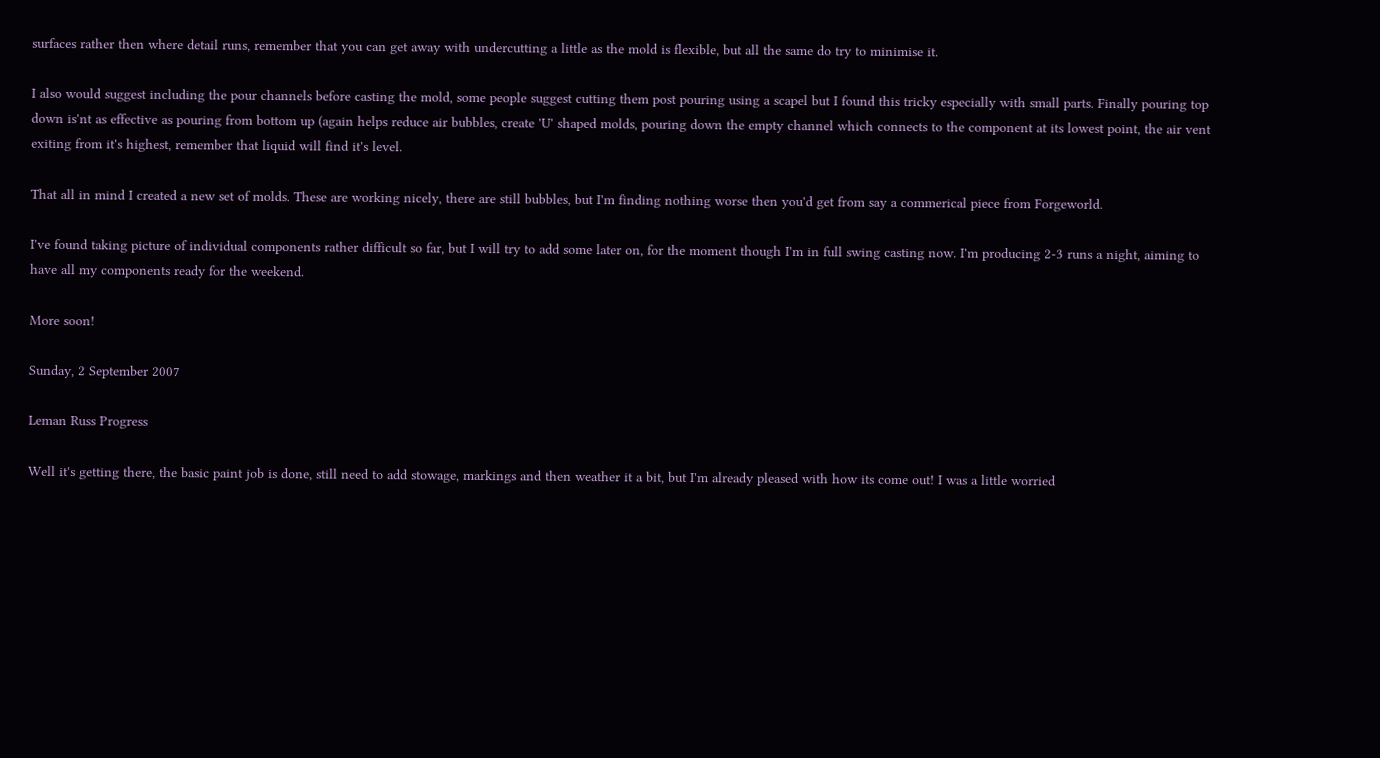surfaces rather then where detail runs, remember that you can get away with undercutting a little as the mold is flexible, but all the same do try to minimise it.

I also would suggest including the pour channels before casting the mold, some people suggest cutting them post pouring using a scapel but I found this tricky especially with small parts. Finally pouring top down is'nt as effective as pouring from bottom up (again helps reduce air bubbles, create 'U' shaped molds, pouring down the empty channel which connects to the component at its lowest point, the air vent exiting from it's highest, remember that liquid will find it's level.

That all in mind I created a new set of molds. These are working nicely, there are still bubbles, but I'm finding nothing worse then you'd get from say a commerical piece from Forgeworld.

I've found taking picture of individual components rather difficult so far, but I will try to add some later on, for the moment though I'm in full swing casting now. I'm producing 2-3 runs a night, aiming to have all my components ready for the weekend.

More soon!

Sunday, 2 September 2007

Leman Russ Progress

Well it's getting there, the basic paint job is done, still need to add stowage, markings and then weather it a bit, but I'm already pleased with how its come out! I was a little worried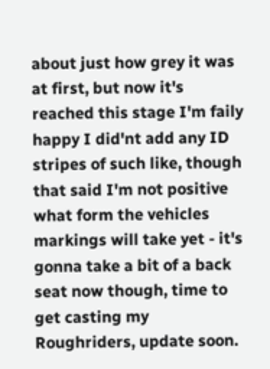about just how grey it was at first, but now it's reached this stage I'm faily happy I did'nt add any ID stripes of such like, though that said I'm not positive what form the vehicles markings will take yet - it's gonna take a bit of a back seat now though, time to get casting my Roughriders, update soon.